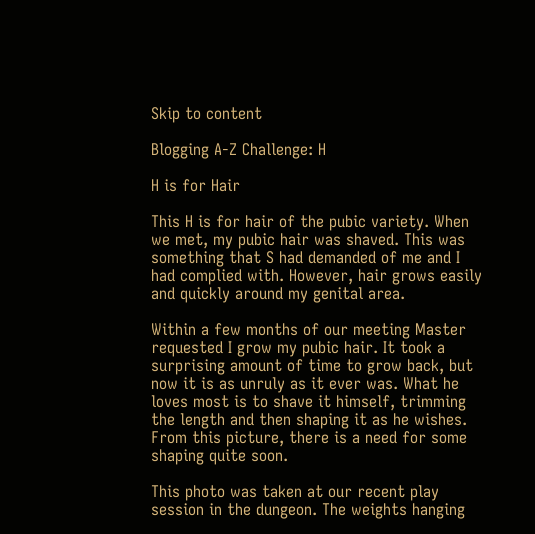Skip to content

Blogging A-Z Challenge: H

H is for Hair

This H is for hair of the pubic variety. When we met, my pubic hair was shaved. This was something that S had demanded of me and I had complied with. However, hair grows easily and quickly around my genital area.

Within a few months of our meeting Master requested I grow my pubic hair. It took a surprising amount of time to grow back, but now it is as unruly as it ever was. What he loves most is to shave it himself, trimming the length and then shaping it as he wishes. From this picture, there is a need for some shaping quite soon.

This photo was taken at our recent play session in the dungeon. The weights hanging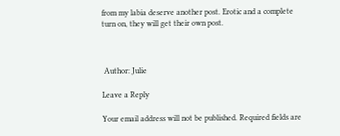from my labia deserve another post. Erotic and a complete turn on, they will get their own post.



 Author: Julie

Leave a Reply

Your email address will not be published. Required fields are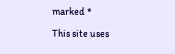marked *

This site uses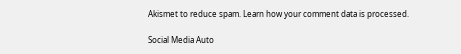Akismet to reduce spam. Learn how your comment data is processed.

Social Media Auto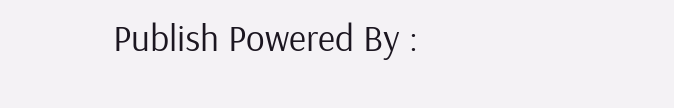Publish Powered By :